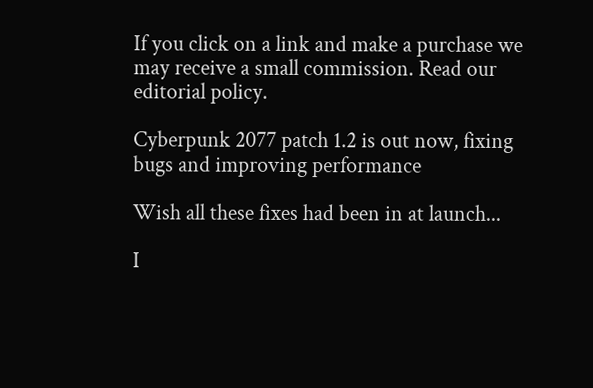If you click on a link and make a purchase we may receive a small commission. Read our editorial policy.

Cyberpunk 2077 patch 1.2 is out now, fixing bugs and improving performance

Wish all these fixes had been in at launch...

I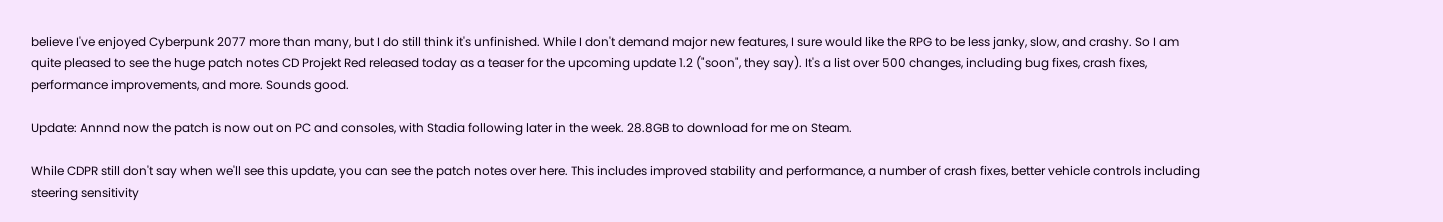believe I've enjoyed Cyberpunk 2077 more than many, but I do still think it's unfinished. While I don't demand major new features, I sure would like the RPG to be less janky, slow, and crashy. So I am quite pleased to see the huge patch notes CD Projekt Red released today as a teaser for the upcoming update 1.2 ("soon", they say). It's a list over 500 changes, including bug fixes, crash fixes, performance improvements, and more. Sounds good.

Update: Annnd now the patch is now out on PC and consoles, with Stadia following later in the week. 28.8GB to download for me on Steam.

While CDPR still don't say when we'll see this update, you can see the patch notes over here. This includes improved stability and performance, a number of crash fixes, better vehicle controls including steering sensitivity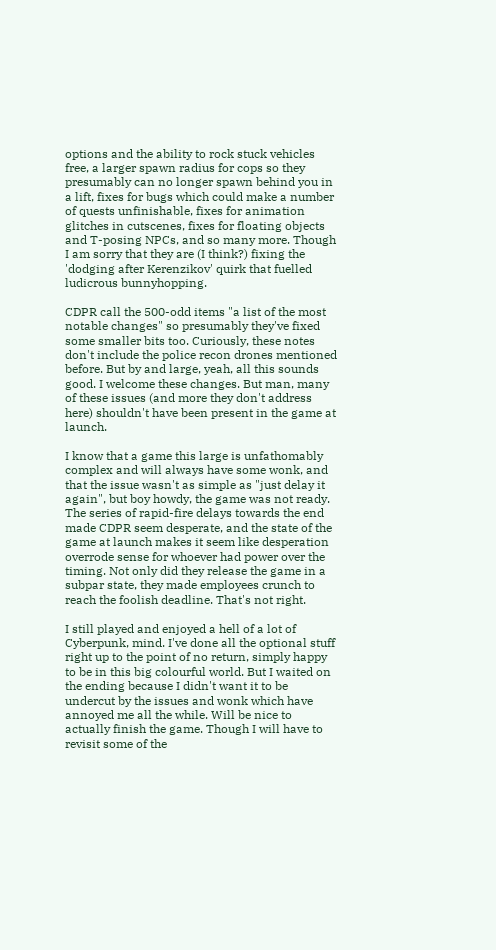options and the ability to rock stuck vehicles free, a larger spawn radius for cops so they presumably can no longer spawn behind you in a lift, fixes for bugs which could make a number of quests unfinishable, fixes for animation glitches in cutscenes, fixes for floating objects and T-posing NPCs, and so many more. Though I am sorry that they are (I think?) fixing the 'dodging after Kerenzikov' quirk that fuelled ludicrous bunnyhopping.

CDPR call the 500-odd items "a list of the most notable changes" so presumably they've fixed some smaller bits too. Curiously, these notes don't include the police recon drones mentioned before. But by and large, yeah, all this sounds good. I welcome these changes. But man, many of these issues (and more they don't address here) shouldn't have been present in the game at launch.

I know that a game this large is unfathomably complex and will always have some wonk, and that the issue wasn't as simple as "just delay it again", but boy howdy, the game was not ready. The series of rapid-fire delays towards the end made CDPR seem desperate, and the state of the game at launch makes it seem like desperation overrode sense for whoever had power over the timing. Not only did they release the game in a subpar state, they made employees crunch to reach the foolish deadline. That's not right.

I still played and enjoyed a hell of a lot of Cyberpunk, mind. I've done all the optional stuff right up to the point of no return, simply happy to be in this big colourful world. But I waited on the ending because I didn't want it to be undercut by the issues and wonk which have annoyed me all the while. Will be nice to actually finish the game. Though I will have to revisit some of the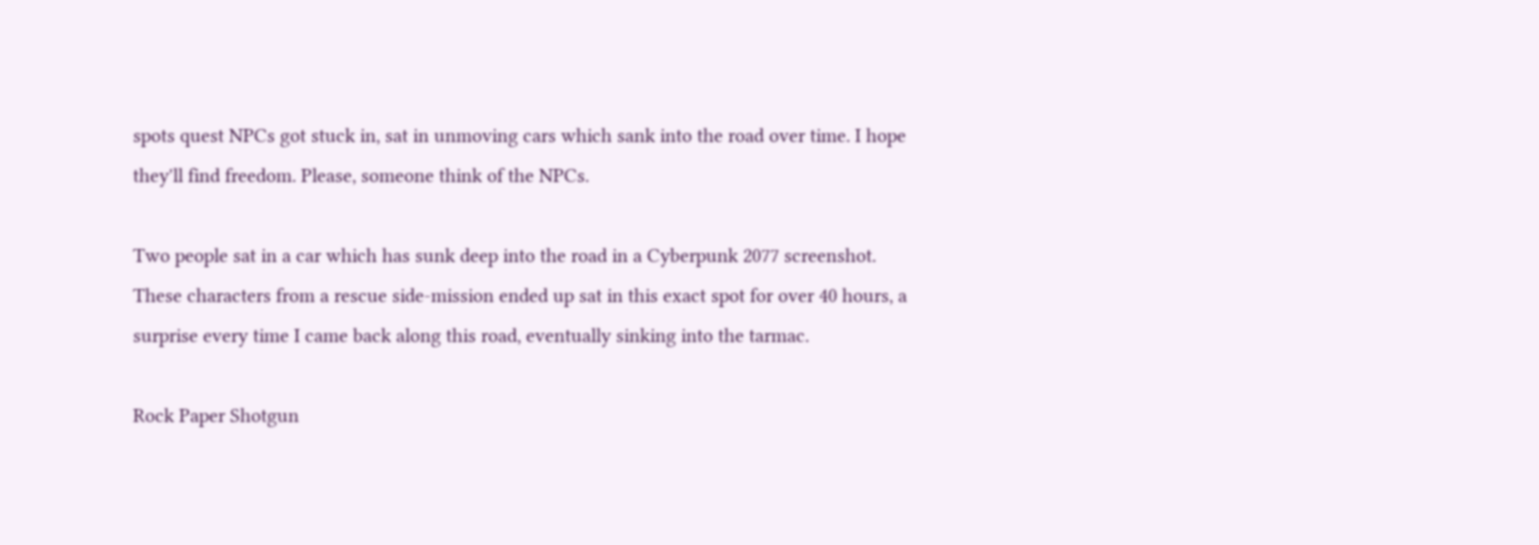spots quest NPCs got stuck in, sat in unmoving cars which sank into the road over time. I hope they'll find freedom. Please, someone think of the NPCs.

Two people sat in a car which has sunk deep into the road in a Cyberpunk 2077 screenshot.
These characters from a rescue side-mission ended up sat in this exact spot for over 40 hours, a surprise every time I came back along this road, eventually sinking into the tarmac.

Rock Paper Shotgun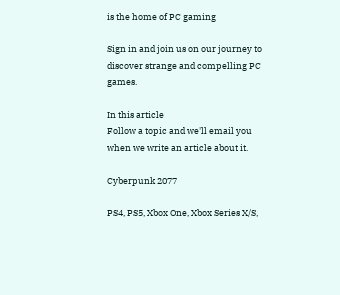is the home of PC gaming

Sign in and join us on our journey to discover strange and compelling PC games.

In this article
Follow a topic and we'll email you when we write an article about it.

Cyberpunk 2077

PS4, PS5, Xbox One, Xbox Series X/S,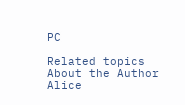PC

Related topics
About the Author
Alice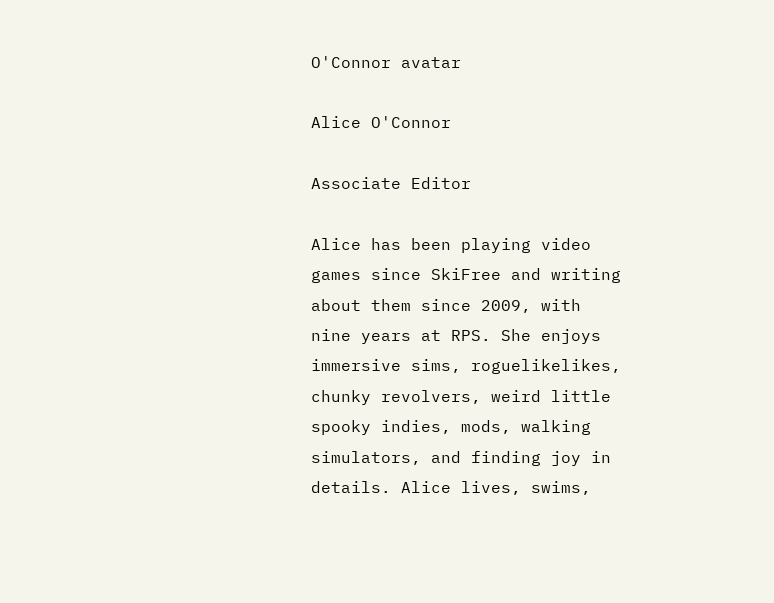O'Connor avatar

Alice O'Connor

Associate Editor

Alice has been playing video games since SkiFree and writing about them since 2009, with nine years at RPS. She enjoys immersive sims, roguelikelikes, chunky revolvers, weird little spooky indies, mods, walking simulators, and finding joy in details. Alice lives, swims,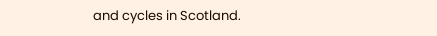and cycles in Scotland.